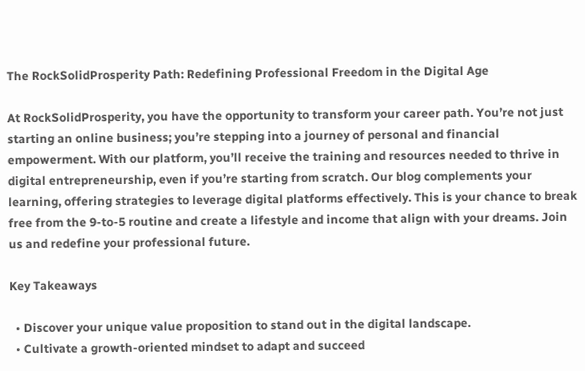The RockSolidProsperity Path: Redefining Professional Freedom in the Digital Age

At RockSolidProsperity, you have the opportunity to transform your career path. You’re not just starting an online business; you’re stepping into a journey of personal and financial empowerment. With our platform, you’ll receive the training and resources needed to thrive in digital entrepreneurship, even if you’re starting from scratch. Our blog complements your learning, offering strategies to leverage digital platforms effectively. This is your chance to break free from the 9-to-5 routine and create a lifestyle and income that align with your dreams. Join us and redefine your professional future.

Key Takeaways

  • Discover your unique value proposition to stand out in the digital landscape.
  • Cultivate a growth-oriented mindset to adapt and succeed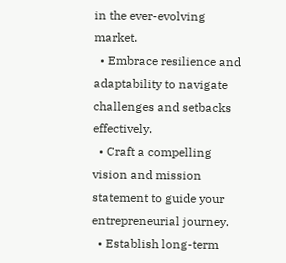in the ever-evolving market.
  • Embrace resilience and adaptability to navigate challenges and setbacks effectively.
  • Craft a compelling vision and mission statement to guide your entrepreneurial journey.
  • Establish long-term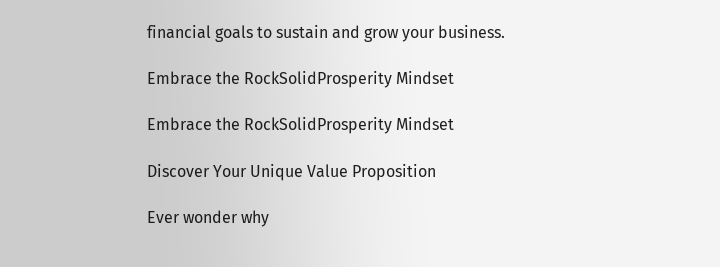financial goals to sustain and grow your business.

Embrace the RockSolidProsperity Mindset

Embrace the RockSolidProsperity Mindset

Discover Your Unique Value Proposition

Ever wonder why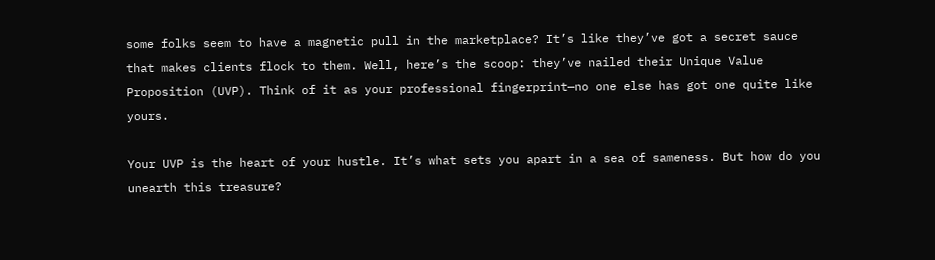some folks seem to have a magnetic pull in the marketplace? It’s like they’ve got a secret sauce that makes clients flock to them. Well, here’s the scoop: they’ve nailed their Unique Value Proposition (UVP). Think of it as your professional fingerprint—no one else has got one quite like yours.

Your UVP is the heart of your hustle. It’s what sets you apart in a sea of sameness. But how do you unearth this treasure?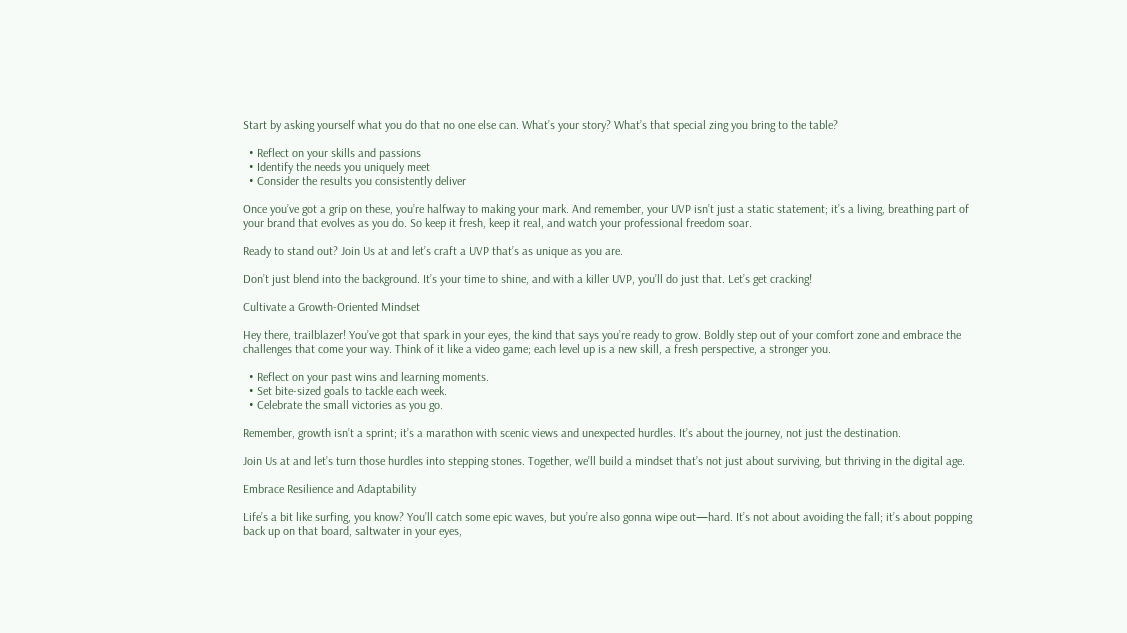Start by asking yourself what you do that no one else can. What’s your story? What’s that special zing you bring to the table?

  • Reflect on your skills and passions
  • Identify the needs you uniquely meet
  • Consider the results you consistently deliver

Once you’ve got a grip on these, you’re halfway to making your mark. And remember, your UVP isn’t just a static statement; it’s a living, breathing part of your brand that evolves as you do. So keep it fresh, keep it real, and watch your professional freedom soar.

Ready to stand out? Join Us at and let’s craft a UVP that’s as unique as you are.

Don’t just blend into the background. It’s your time to shine, and with a killer UVP, you’ll do just that. Let’s get cracking!

Cultivate a Growth-Oriented Mindset

Hey there, trailblazer! You’ve got that spark in your eyes, the kind that says you’re ready to grow. Boldly step out of your comfort zone and embrace the challenges that come your way. Think of it like a video game; each level up is a new skill, a fresh perspective, a stronger you.

  • Reflect on your past wins and learning moments.
  • Set bite-sized goals to tackle each week.
  • Celebrate the small victories as you go.

Remember, growth isn’t a sprint; it’s a marathon with scenic views and unexpected hurdles. It’s about the journey, not just the destination.

Join Us at and let’s turn those hurdles into stepping stones. Together, we’ll build a mindset that’s not just about surviving, but thriving in the digital age.

Embrace Resilience and Adaptability

Life’s a bit like surfing, you know? You’ll catch some epic waves, but you’re also gonna wipe out—hard. It’s not about avoiding the fall; it’s about popping back up on that board, saltwater in your eyes,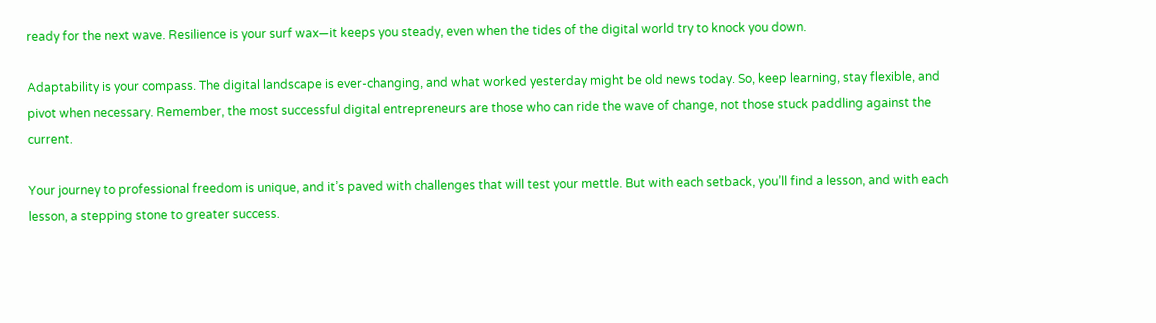ready for the next wave. Resilience is your surf wax—it keeps you steady, even when the tides of the digital world try to knock you down.

Adaptability is your compass. The digital landscape is ever-changing, and what worked yesterday might be old news today. So, keep learning, stay flexible, and pivot when necessary. Remember, the most successful digital entrepreneurs are those who can ride the wave of change, not those stuck paddling against the current.

Your journey to professional freedom is unique, and it’s paved with challenges that will test your mettle. But with each setback, you’ll find a lesson, and with each lesson, a stepping stone to greater success.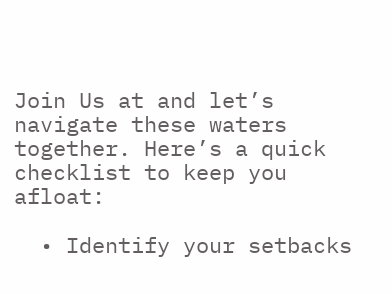Join Us at and let’s navigate these waters together. Here’s a quick checklist to keep you afloat:

  • Identify your setbacks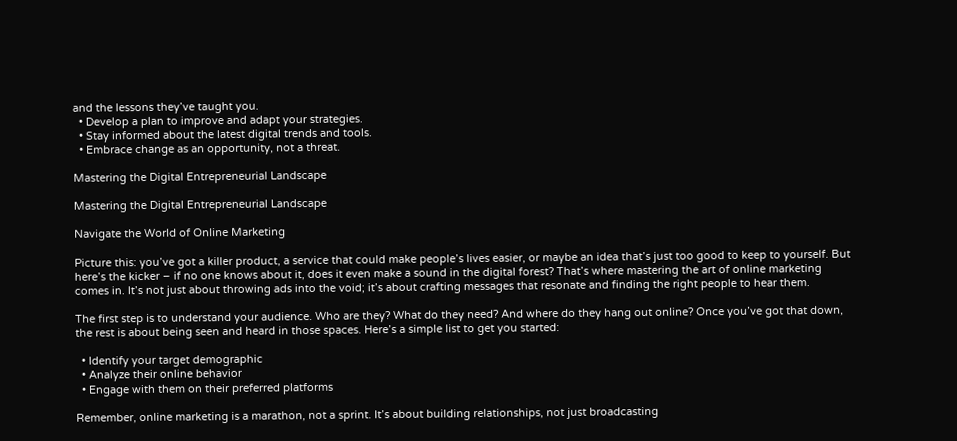and the lessons they’ve taught you.
  • Develop a plan to improve and adapt your strategies.
  • Stay informed about the latest digital trends and tools.
  • Embrace change as an opportunity, not a threat.

Mastering the Digital Entrepreneurial Landscape

Mastering the Digital Entrepreneurial Landscape

Navigate the World of Online Marketing

Picture this: you’ve got a killer product, a service that could make people’s lives easier, or maybe an idea that’s just too good to keep to yourself. But here’s the kicker – if no one knows about it, does it even make a sound in the digital forest? That’s where mastering the art of online marketing comes in. It’s not just about throwing ads into the void; it’s about crafting messages that resonate and finding the right people to hear them.

The first step is to understand your audience. Who are they? What do they need? And where do they hang out online? Once you’ve got that down, the rest is about being seen and heard in those spaces. Here’s a simple list to get you started:

  • Identify your target demographic
  • Analyze their online behavior
  • Engage with them on their preferred platforms

Remember, online marketing is a marathon, not a sprint. It’s about building relationships, not just broadcasting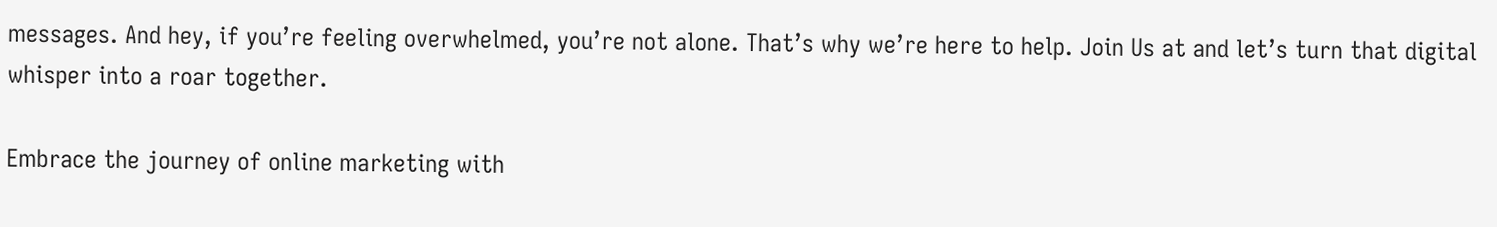messages. And hey, if you’re feeling overwhelmed, you’re not alone. That’s why we’re here to help. Join Us at and let’s turn that digital whisper into a roar together.

Embrace the journey of online marketing with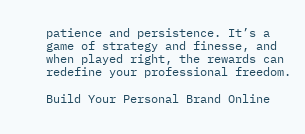patience and persistence. It’s a game of strategy and finesse, and when played right, the rewards can redefine your professional freedom.

Build Your Personal Brand Online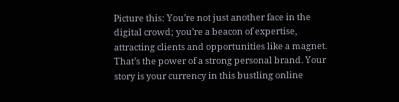Picture this: You’re not just another face in the digital crowd; you’re a beacon of expertise, attracting clients and opportunities like a magnet. That’s the power of a strong personal brand. Your story is your currency in this bustling online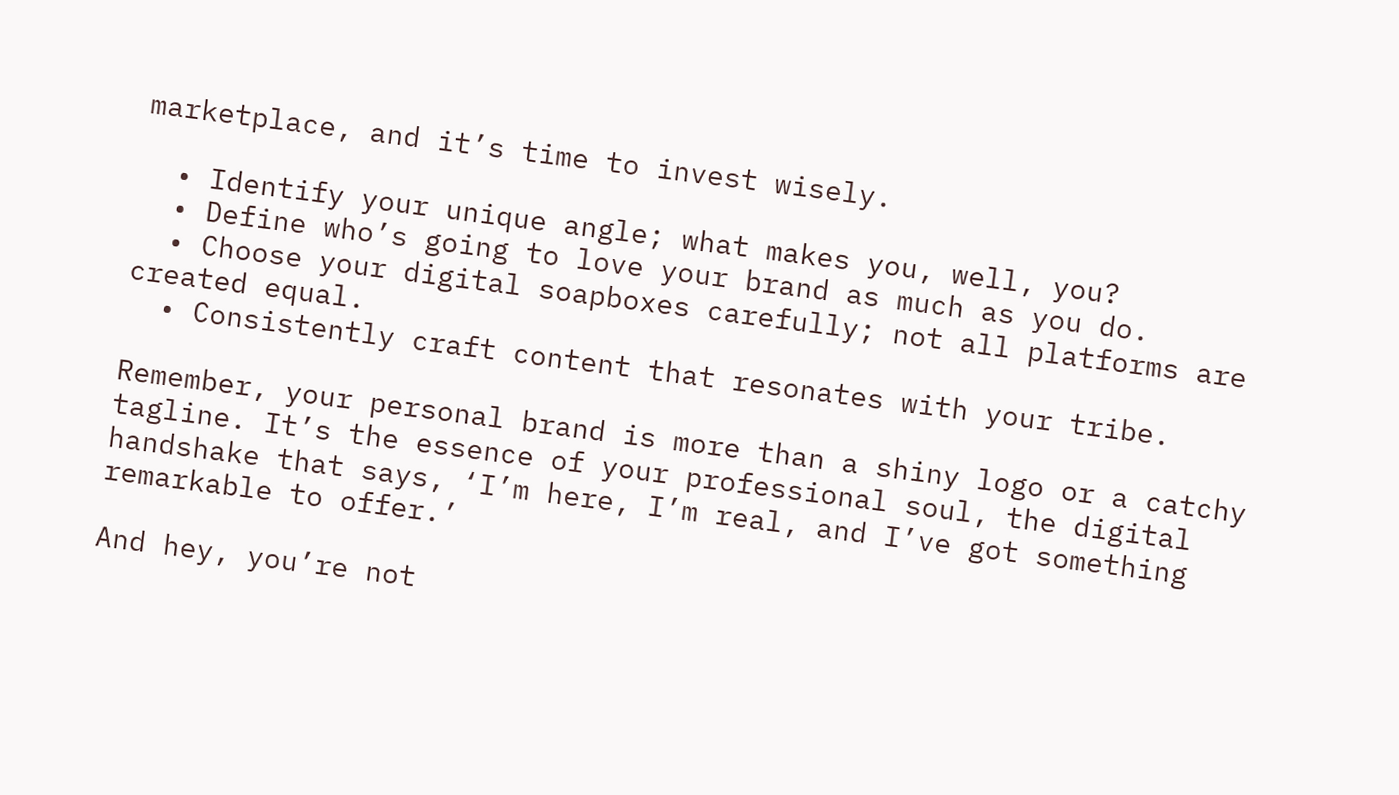marketplace, and it’s time to invest wisely.

  • Identify your unique angle; what makes you, well, you?
  • Define who’s going to love your brand as much as you do.
  • Choose your digital soapboxes carefully; not all platforms are created equal.
  • Consistently craft content that resonates with your tribe.

Remember, your personal brand is more than a shiny logo or a catchy tagline. It’s the essence of your professional soul, the digital handshake that says, ‘I’m here, I’m real, and I’ve got something remarkable to offer.’

And hey, you’re not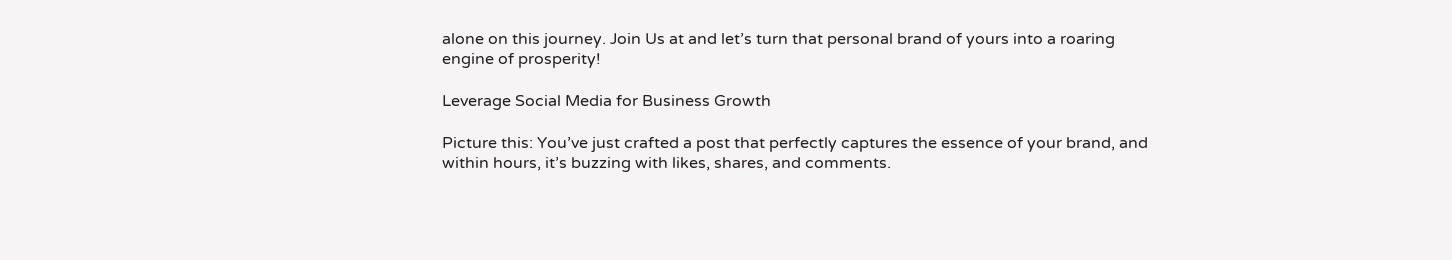alone on this journey. Join Us at and let’s turn that personal brand of yours into a roaring engine of prosperity!

Leverage Social Media for Business Growth

Picture this: You’ve just crafted a post that perfectly captures the essence of your brand, and within hours, it’s buzzing with likes, shares, and comments.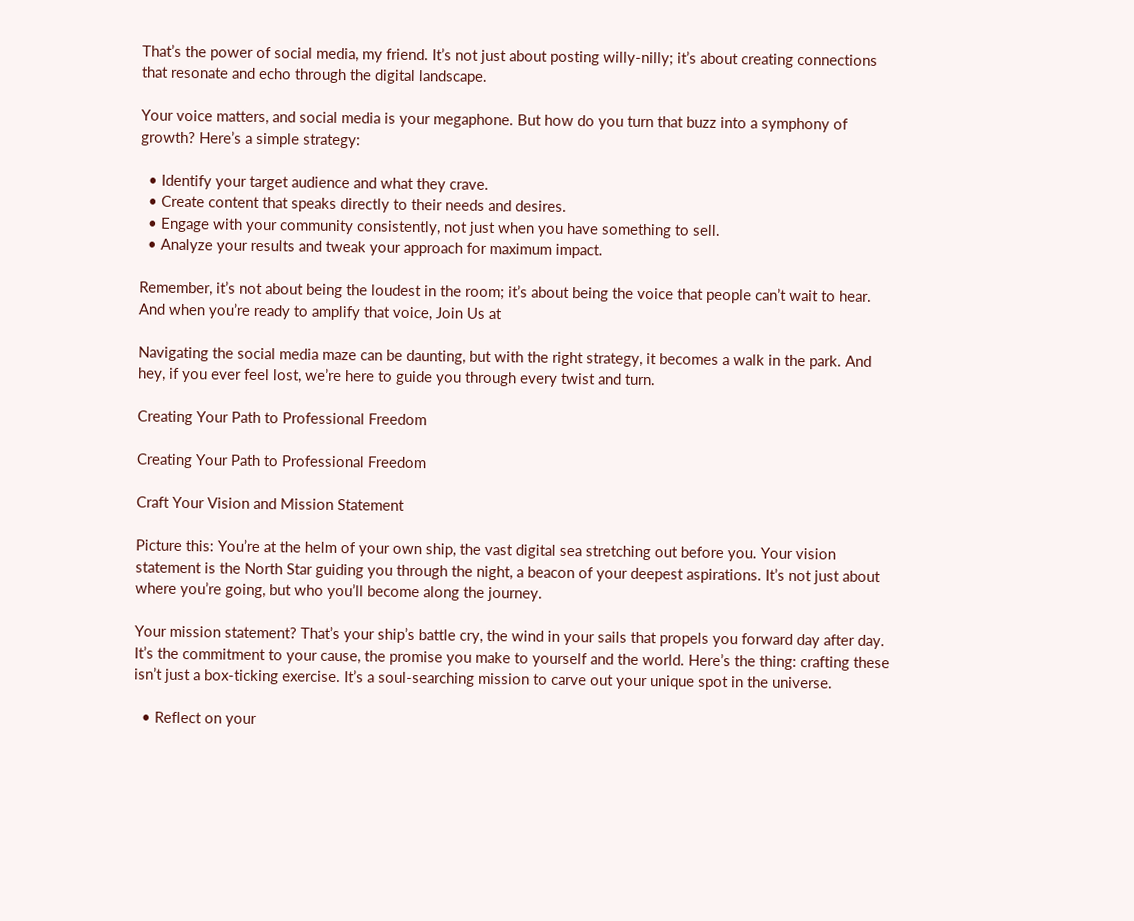That’s the power of social media, my friend. It’s not just about posting willy-nilly; it’s about creating connections that resonate and echo through the digital landscape.

Your voice matters, and social media is your megaphone. But how do you turn that buzz into a symphony of growth? Here’s a simple strategy:

  • Identify your target audience and what they crave.
  • Create content that speaks directly to their needs and desires.
  • Engage with your community consistently, not just when you have something to sell.
  • Analyze your results and tweak your approach for maximum impact.

Remember, it’s not about being the loudest in the room; it’s about being the voice that people can’t wait to hear. And when you’re ready to amplify that voice, Join Us at

Navigating the social media maze can be daunting, but with the right strategy, it becomes a walk in the park. And hey, if you ever feel lost, we’re here to guide you through every twist and turn.

Creating Your Path to Professional Freedom

Creating Your Path to Professional Freedom

Craft Your Vision and Mission Statement

Picture this: You’re at the helm of your own ship, the vast digital sea stretching out before you. Your vision statement is the North Star guiding you through the night, a beacon of your deepest aspirations. It’s not just about where you’re going, but who you’ll become along the journey.

Your mission statement? That’s your ship’s battle cry, the wind in your sails that propels you forward day after day. It’s the commitment to your cause, the promise you make to yourself and the world. Here’s the thing: crafting these isn’t just a box-ticking exercise. It’s a soul-searching mission to carve out your unique spot in the universe.

  • Reflect on your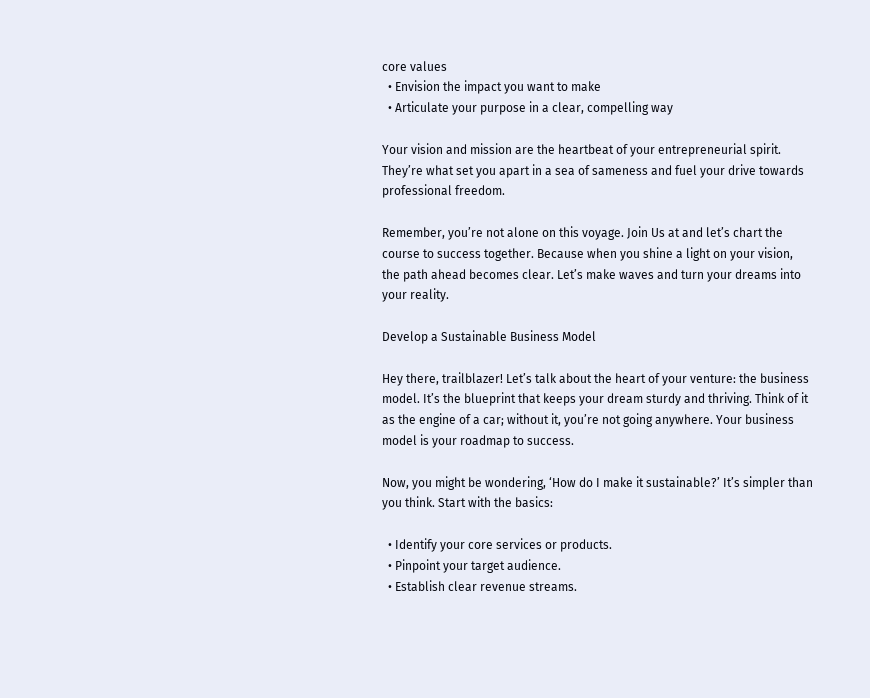core values
  • Envision the impact you want to make
  • Articulate your purpose in a clear, compelling way

Your vision and mission are the heartbeat of your entrepreneurial spirit. They’re what set you apart in a sea of sameness and fuel your drive towards professional freedom.

Remember, you’re not alone on this voyage. Join Us at and let’s chart the course to success together. Because when you shine a light on your vision, the path ahead becomes clear. Let’s make waves and turn your dreams into your reality.

Develop a Sustainable Business Model

Hey there, trailblazer! Let’s talk about the heart of your venture: the business model. It’s the blueprint that keeps your dream sturdy and thriving. Think of it as the engine of a car; without it, you’re not going anywhere. Your business model is your roadmap to success.

Now, you might be wondering, ‘How do I make it sustainable?’ It’s simpler than you think. Start with the basics:

  • Identify your core services or products.
  • Pinpoint your target audience.
  • Establish clear revenue streams.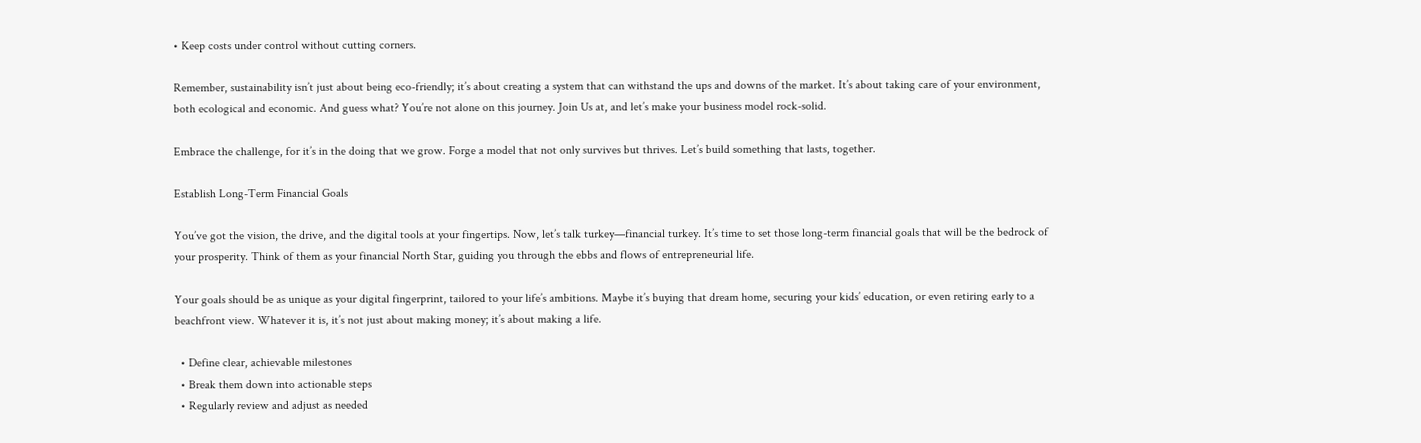• Keep costs under control without cutting corners.

Remember, sustainability isn’t just about being eco-friendly; it’s about creating a system that can withstand the ups and downs of the market. It’s about taking care of your environment, both ecological and economic. And guess what? You’re not alone on this journey. Join Us at, and let’s make your business model rock-solid.

Embrace the challenge, for it’s in the doing that we grow. Forge a model that not only survives but thrives. Let’s build something that lasts, together.

Establish Long-Term Financial Goals

You’ve got the vision, the drive, and the digital tools at your fingertips. Now, let’s talk turkey—financial turkey. It’s time to set those long-term financial goals that will be the bedrock of your prosperity. Think of them as your financial North Star, guiding you through the ebbs and flows of entrepreneurial life.

Your goals should be as unique as your digital fingerprint, tailored to your life’s ambitions. Maybe it’s buying that dream home, securing your kids’ education, or even retiring early to a beachfront view. Whatever it is, it’s not just about making money; it’s about making a life.

  • Define clear, achievable milestones
  • Break them down into actionable steps
  • Regularly review and adjust as needed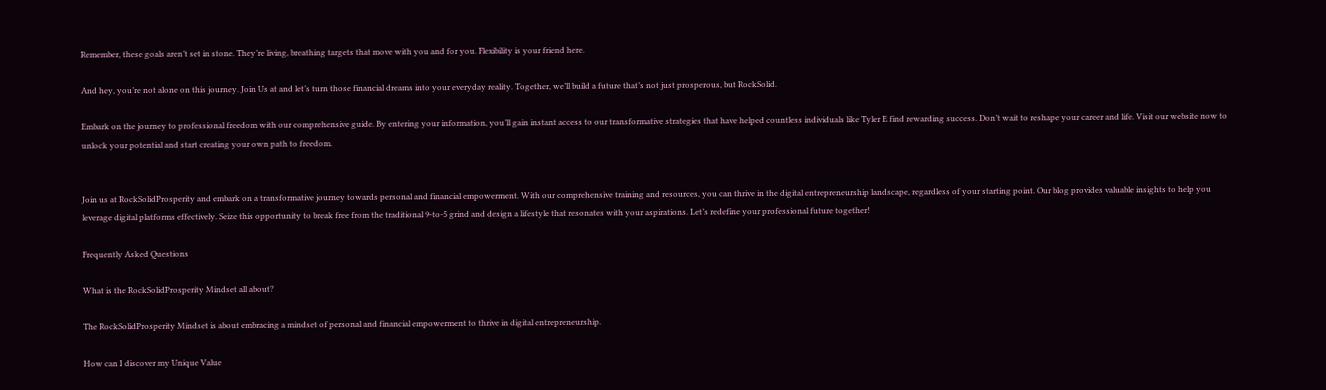Remember, these goals aren’t set in stone. They’re living, breathing targets that move with you and for you. Flexibility is your friend here.

And hey, you’re not alone on this journey. Join Us at and let’s turn those financial dreams into your everyday reality. Together, we’ll build a future that’s not just prosperous, but RockSolid.

Embark on the journey to professional freedom with our comprehensive guide. By entering your information, you’ll gain instant access to our transformative strategies that have helped countless individuals like Tyler E find rewarding success. Don’t wait to reshape your career and life. Visit our website now to unlock your potential and start creating your own path to freedom.


Join us at RockSolidProsperity and embark on a transformative journey towards personal and financial empowerment. With our comprehensive training and resources, you can thrive in the digital entrepreneurship landscape, regardless of your starting point. Our blog provides valuable insights to help you leverage digital platforms effectively. Seize this opportunity to break free from the traditional 9-to-5 grind and design a lifestyle that resonates with your aspirations. Let’s redefine your professional future together!

Frequently Asked Questions

What is the RockSolidProsperity Mindset all about?

The RockSolidProsperity Mindset is about embracing a mindset of personal and financial empowerment to thrive in digital entrepreneurship.

How can I discover my Unique Value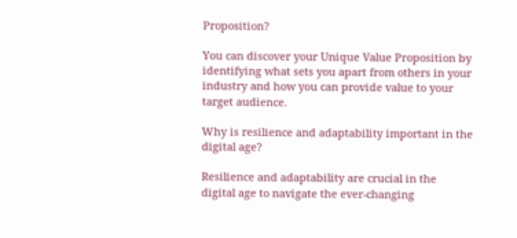Proposition?

You can discover your Unique Value Proposition by identifying what sets you apart from others in your industry and how you can provide value to your target audience.

Why is resilience and adaptability important in the digital age?

Resilience and adaptability are crucial in the digital age to navigate the ever-changing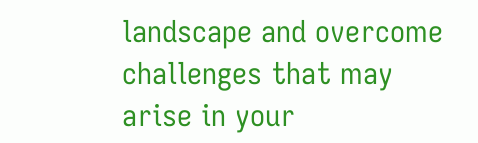landscape and overcome challenges that may arise in your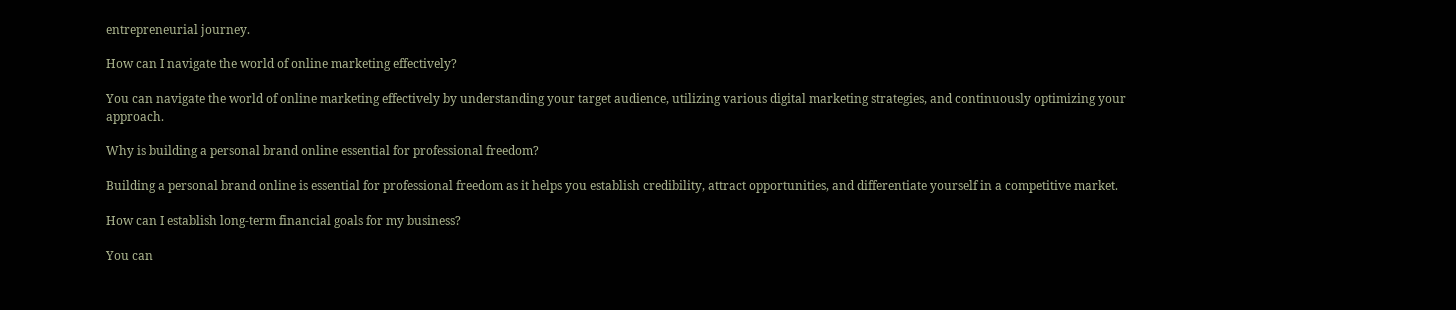entrepreneurial journey.

How can I navigate the world of online marketing effectively?

You can navigate the world of online marketing effectively by understanding your target audience, utilizing various digital marketing strategies, and continuously optimizing your approach.

Why is building a personal brand online essential for professional freedom?

Building a personal brand online is essential for professional freedom as it helps you establish credibility, attract opportunities, and differentiate yourself in a competitive market.

How can I establish long-term financial goals for my business?

You can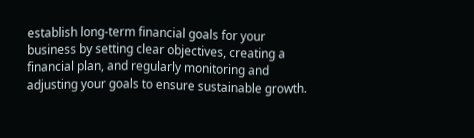establish long-term financial goals for your business by setting clear objectives, creating a financial plan, and regularly monitoring and adjusting your goals to ensure sustainable growth.